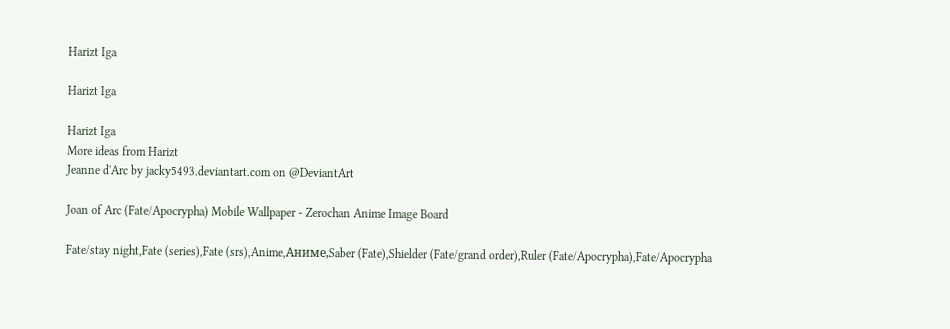Harizt Iga

Harizt Iga

Harizt Iga
More ideas from Harizt
Jeanne d'Arc by jacky5493.deviantart.com on @DeviantArt

Joan of Arc (Fate/Apocrypha) Mobile Wallpaper - Zerochan Anime Image Board

Fate/stay night,Fate (series),Fate (srs),Anime,Аниме,Saber (Fate),Shielder (Fate/grand order),Ruler (Fate/Apocrypha),Fate/Apocrypha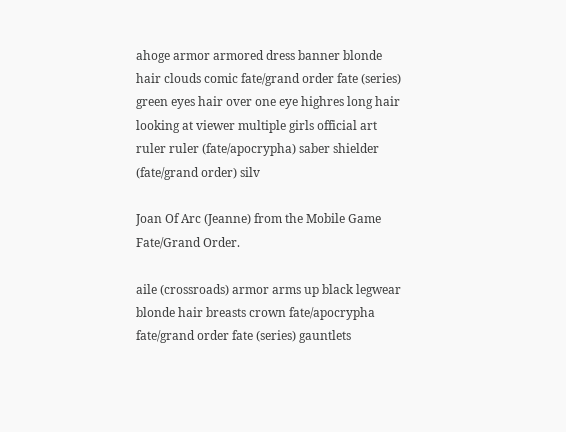ahoge armor armored dress banner blonde hair clouds comic fate/grand order fate (series) green eyes hair over one eye highres long hair looking at viewer multiple girls official art ruler ruler (fate/apocrypha) saber shielder (fate/grand order) silv

Joan Of Arc (Jeanne) from the Mobile Game Fate/Grand Order.

aile (crossroads) armor arms up black legwear blonde hair breasts crown fate/apocrypha fate/grand order fate (series) gauntlets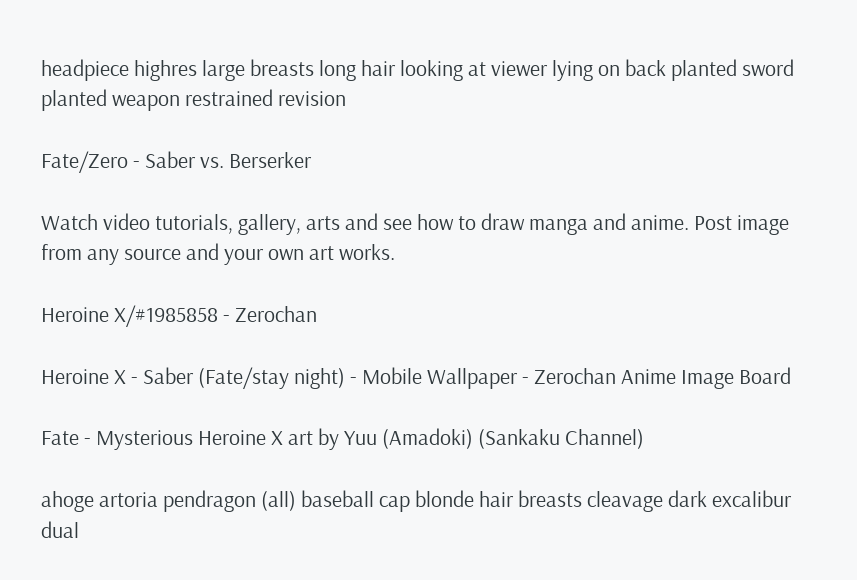headpiece highres large breasts long hair looking at viewer lying on back planted sword planted weapon restrained revision

Fate/Zero - Saber vs. Berserker

Watch video tutorials, gallery, arts and see how to draw manga and anime. Post image from any source and your own art works.

Heroine X/#1985858 - Zerochan

Heroine X - Saber (Fate/stay night) - Mobile Wallpaper - Zerochan Anime Image Board

Fate - Mysterious Heroine X art by Yuu (Amadoki) (Sankaku Channel)

ahoge artoria pendragon (all) baseball cap blonde hair breasts cleavage dark excalibur dual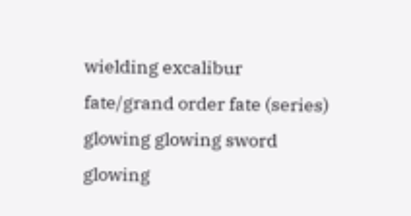wielding excalibur fate/grand order fate (series) glowing glowing sword glowing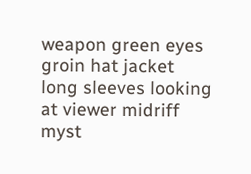weapon green eyes groin hat jacket long sleeves looking at viewer midriff myst